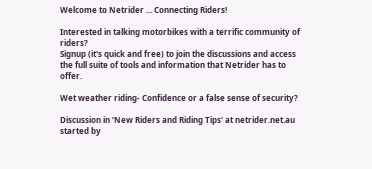Welcome to Netrider ... Connecting Riders!

Interested in talking motorbikes with a terrific community of riders?
Signup (it's quick and free) to join the discussions and access the full suite of tools and information that Netrider has to offer.

Wet weather riding- Confidence or a false sense of security?

Discussion in 'New Riders and Riding Tips' at netrider.net.au started by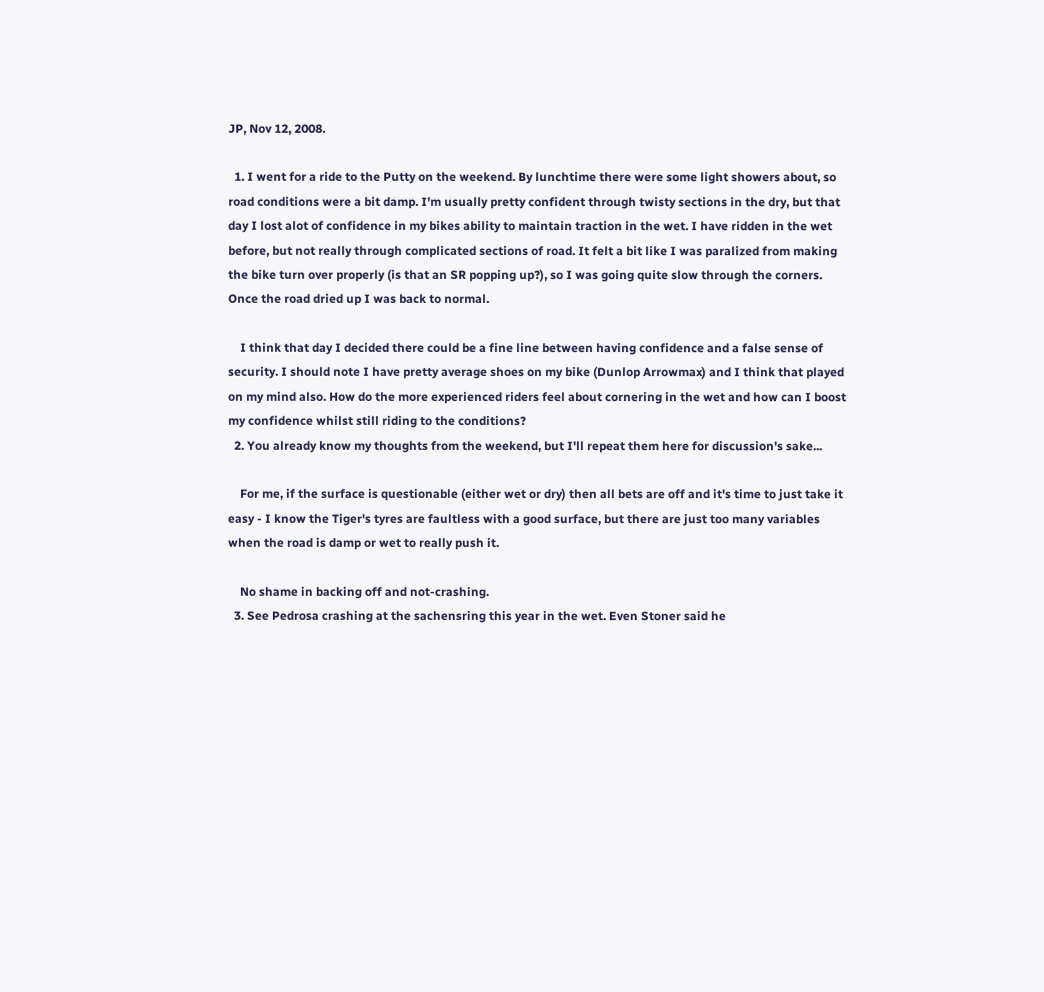JP, Nov 12, 2008.

  1. I went for a ride to the Putty on the weekend. By lunchtime there were some light showers about, so road conditions were a bit damp. I'm usually pretty confident through twisty sections in the dry, but that day I lost alot of confidence in my bikes ability to maintain traction in the wet. I have ridden in the wet before, but not really through complicated sections of road. It felt a bit like I was paralized from making the bike turn over properly (is that an SR popping up?), so I was going quite slow through the corners. Once the road dried up I was back to normal.

    I think that day I decided there could be a fine line between having confidence and a false sense of security. I should note I have pretty average shoes on my bike (Dunlop Arrowmax) and I think that played on my mind also. How do the more experienced riders feel about cornering in the wet and how can I boost my confidence whilst still riding to the conditions?
  2. You already know my thoughts from the weekend, but I'll repeat them here for discussion's sake...

    For me, if the surface is questionable (either wet or dry) then all bets are off and it's time to just take it easy - I know the Tiger's tyres are faultless with a good surface, but there are just too many variables when the road is damp or wet to really push it.

    No shame in backing off and not-crashing.
  3. See Pedrosa crashing at the sachensring this year in the wet. Even Stoner said he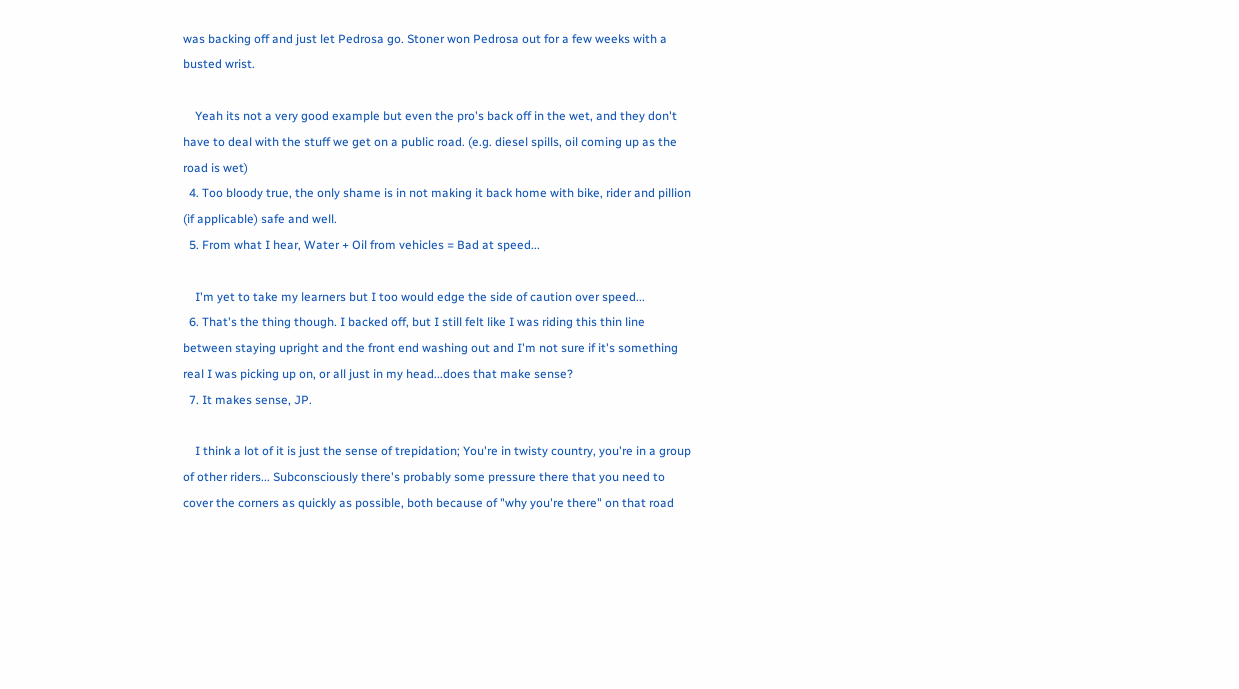was backing off and just let Pedrosa go. Stoner won Pedrosa out for a few weeks with a busted wrist.

    Yeah its not a very good example but even the pro's back off in the wet, and they don't have to deal with the stuff we get on a public road. (e.g. diesel spills, oil coming up as the road is wet)
  4. Too bloody true, the only shame is in not making it back home with bike, rider and pillion (if applicable) safe and well.
  5. From what I hear, Water + Oil from vehicles = Bad at speed...

    I'm yet to take my learners but I too would edge the side of caution over speed...
  6. That's the thing though. I backed off, but I still felt like I was riding this thin line between staying upright and the front end washing out and I'm not sure if it's something real I was picking up on, or all just in my head...does that make sense?
  7. It makes sense, JP.

    I think a lot of it is just the sense of trepidation; You're in twisty country, you're in a group of other riders... Subconsciously there's probably some pressure there that you need to cover the corners as quickly as possible, both because of "why you're there" on that road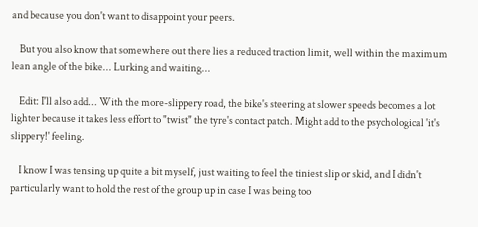and because you don't want to disappoint your peers.

    But you also know that somewhere out there lies a reduced traction limit, well within the maximum lean angle of the bike... Lurking and waiting...

    Edit: I'll also add... With the more-slippery road, the bike's steering at slower speeds becomes a lot lighter because it takes less effort to "twist" the tyre's contact patch. Might add to the psychological 'it's slippery!' feeling.

    I know I was tensing up quite a bit myself, just waiting to feel the tiniest slip or skid, and I didn't particularly want to hold the rest of the group up in case I was being too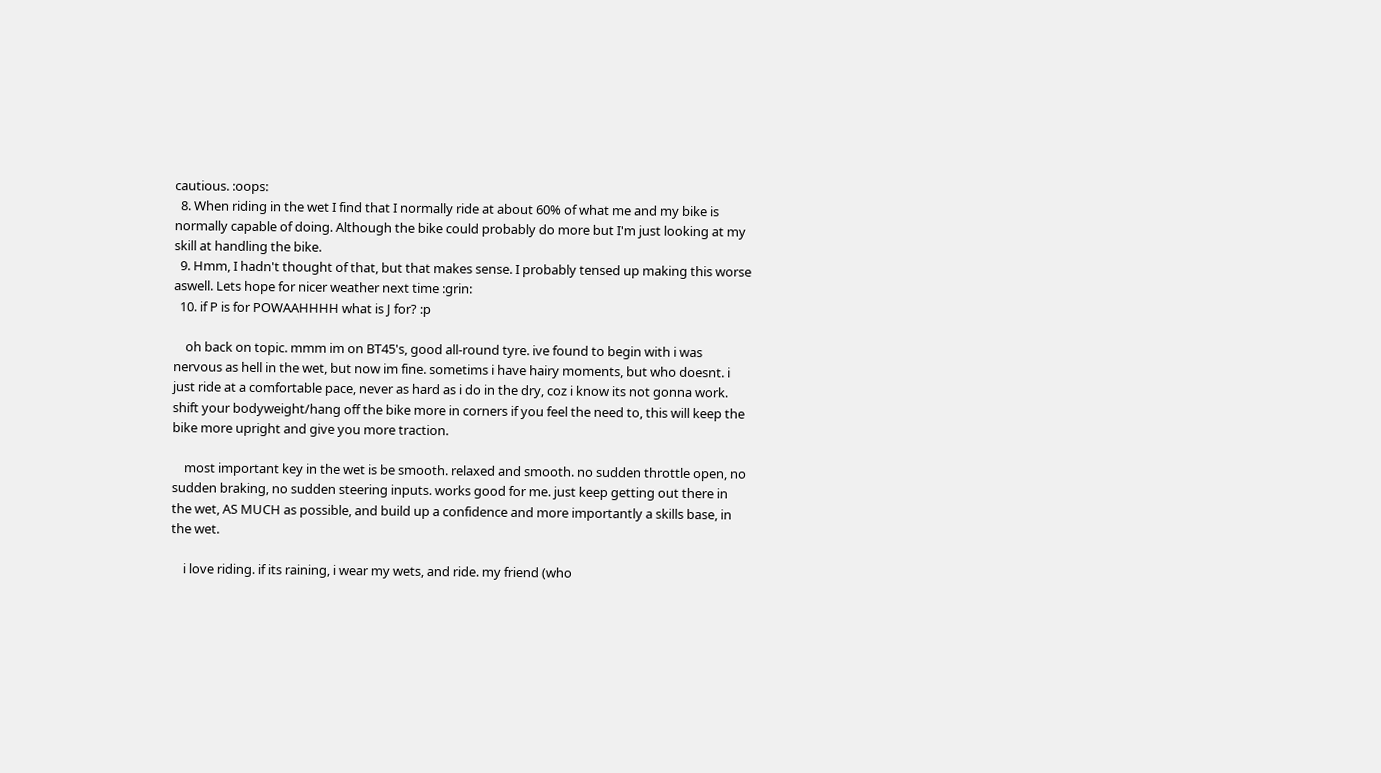cautious. :oops:
  8. When riding in the wet I find that I normally ride at about 60% of what me and my bike is normally capable of doing. Although the bike could probably do more but I'm just looking at my skill at handling the bike.
  9. Hmm, I hadn't thought of that, but that makes sense. I probably tensed up making this worse aswell. Lets hope for nicer weather next time :grin:
  10. if P is for POWAAHHHH what is J for? :p

    oh back on topic. mmm im on BT45's, good all-round tyre. ive found to begin with i was nervous as hell in the wet, but now im fine. sometims i have hairy moments, but who doesnt. i just ride at a comfortable pace, never as hard as i do in the dry, coz i know its not gonna work. shift your bodyweight/hang off the bike more in corners if you feel the need to, this will keep the bike more upright and give you more traction.

    most important key in the wet is be smooth. relaxed and smooth. no sudden throttle open, no sudden braking, no sudden steering inputs. works good for me. just keep getting out there in the wet, AS MUCH as possible, and build up a confidence and more importantly a skills base, in the wet.

    i love riding. if its raining, i wear my wets, and ride. my friend (who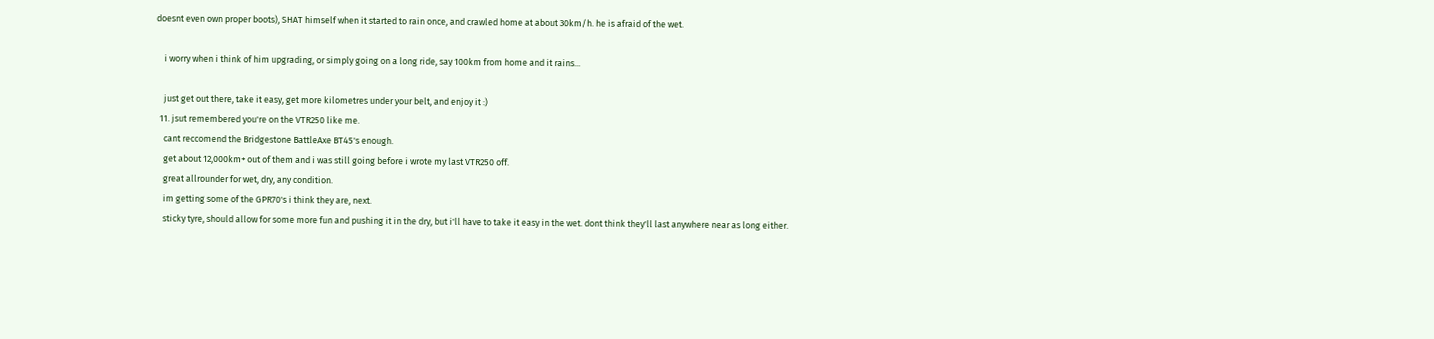doesnt even own proper boots), SHAT himself when it started to rain once, and crawled home at about 30km/h. he is afraid of the wet.

    i worry when i think of him upgrading, or simply going on a long ride, say 100km from home and it rains...

    just get out there, take it easy, get more kilometres under your belt, and enjoy it :)
  11. jsut remembered you're on the VTR250 like me.
    cant reccomend the Bridgestone BattleAxe BT45's enough.
    get about 12,000km+ out of them and i was still going before i wrote my last VTR250 off.
    great allrounder for wet, dry, any condition.
    im getting some of the GPR70's i think they are, next.
    sticky tyre, should allow for some more fun and pushing it in the dry, but i'll have to take it easy in the wet. dont think they'll last anywhere near as long either.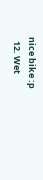nice bike :p
  12. Wet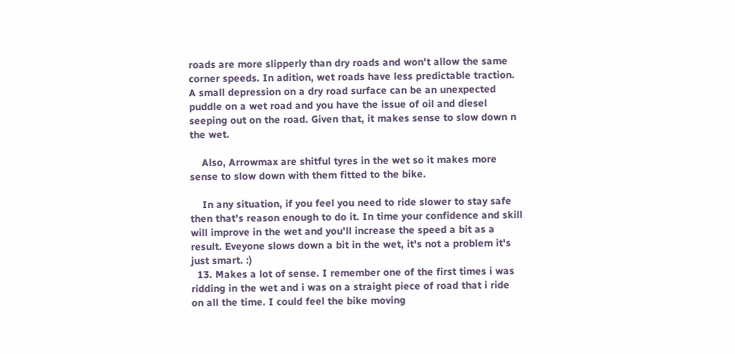roads are more slipperly than dry roads and won't allow the same corner speeds. In adition, wet roads have less predictable traction. A small depression on a dry road surface can be an unexpected puddle on a wet road and you have the issue of oil and diesel seeping out on the road. Given that, it makes sense to slow down n the wet.

    Also, Arrowmax are shitful tyres in the wet so it makes more sense to slow down with them fitted to the bike.

    In any situation, if you feel you need to ride slower to stay safe then that's reason enough to do it. In time your confidence and skill will improve in the wet and you'll increase the speed a bit as a result. Eveyone slows down a bit in the wet, it's not a problem it's just smart. :)
  13. Makes a lot of sense. I remember one of the first times i was ridding in the wet and i was on a straight piece of road that i ride on all the time. I could feel the bike moving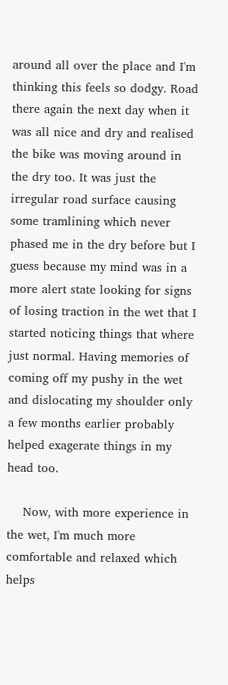around all over the place and I'm thinking this feels so dodgy. Road there again the next day when it was all nice and dry and realised the bike was moving around in the dry too. It was just the irregular road surface causing some tramlining which never phased me in the dry before but I guess because my mind was in a more alert state looking for signs of losing traction in the wet that I started noticing things that where just normal. Having memories of coming off my pushy in the wet and dislocating my shoulder only a few months earlier probably helped exagerate things in my head too.

    Now, with more experience in the wet, I'm much more comfortable and relaxed which helps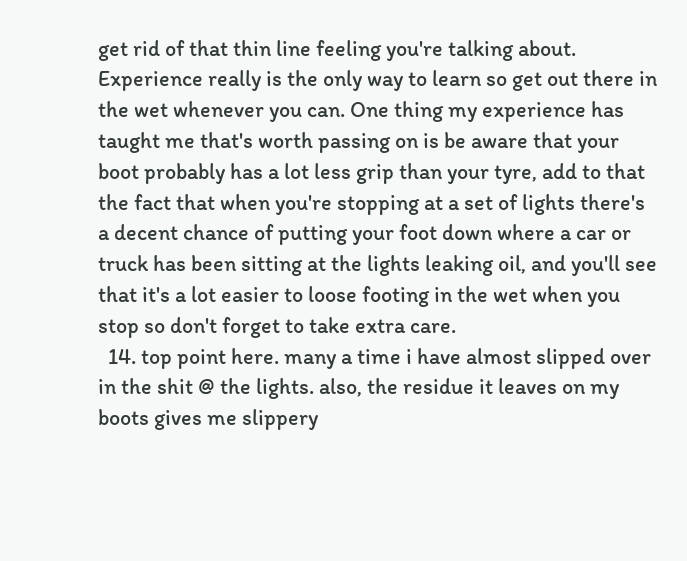get rid of that thin line feeling you're talking about. Experience really is the only way to learn so get out there in the wet whenever you can. One thing my experience has taught me that's worth passing on is be aware that your boot probably has a lot less grip than your tyre, add to that the fact that when you're stopping at a set of lights there's a decent chance of putting your foot down where a car or truck has been sitting at the lights leaking oil, and you'll see that it's a lot easier to loose footing in the wet when you stop so don't forget to take extra care.
  14. top point here. many a time i have almost slipped over in the shit @ the lights. also, the residue it leaves on my boots gives me slippery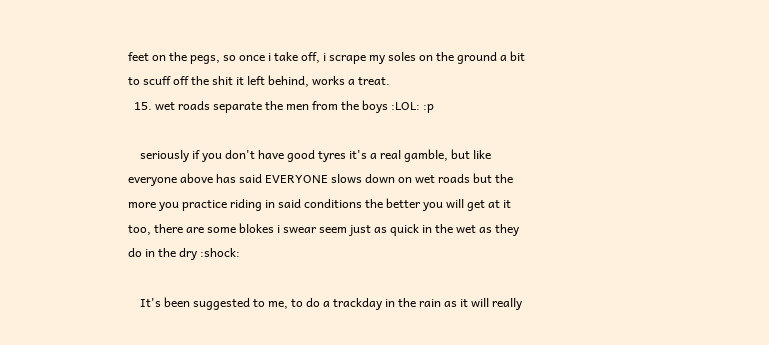feet on the pegs, so once i take off, i scrape my soles on the ground a bit to scuff off the shit it left behind, works a treat.
  15. wet roads separate the men from the boys :LOL: :p

    seriously if you don't have good tyres it's a real gamble, but like everyone above has said EVERYONE slows down on wet roads but the more you practice riding in said conditions the better you will get at it too, there are some blokes i swear seem just as quick in the wet as they do in the dry :shock:

    It's been suggested to me, to do a trackday in the rain as it will really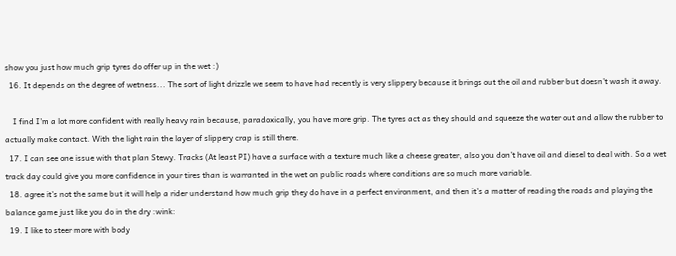show you just how much grip tyres do offer up in the wet :)
  16. It depends on the degree of wetness... The sort of light drizzle we seem to have had recently is very slippery because it brings out the oil and rubber but doesn't wash it away.

    I find I'm a lot more confident with really heavy rain because, paradoxically, you have more grip. The tyres act as they should and squeeze the water out and allow the rubber to actually make contact. With the light rain the layer of slippery crap is still there.
  17. I can see one issue with that plan Stewy. Tracks (At least PI) have a surface with a texture much like a cheese greater, also you don’t have oil and diesel to deal with. So a wet track day could give you more confidence in your tires than is warranted in the wet on public roads where conditions are so much more variable.
  18. agree it's not the same but it will help a rider understand how much grip they do have in a perfect environment, and then it's a matter of reading the roads and playing the balance game just like you do in the dry :wink:
  19. I like to steer more with body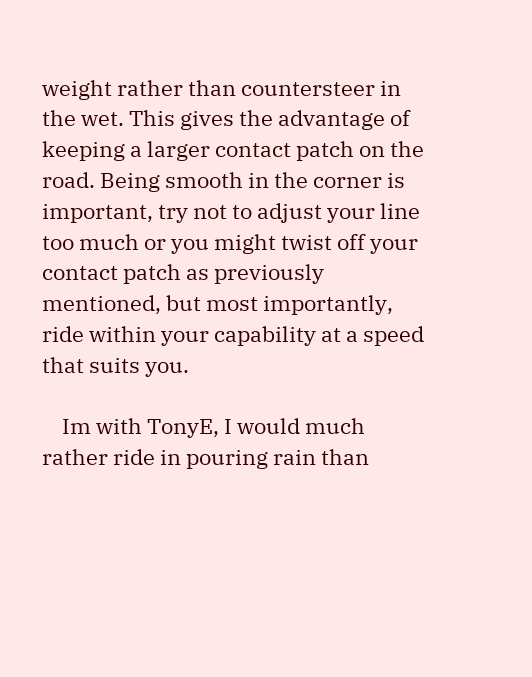weight rather than countersteer in the wet. This gives the advantage of keeping a larger contact patch on the road. Being smooth in the corner is important, try not to adjust your line too much or you might twist off your contact patch as previously mentioned, but most importantly, ride within your capability at a speed that suits you.

    Im with TonyE, I would much rather ride in pouring rain than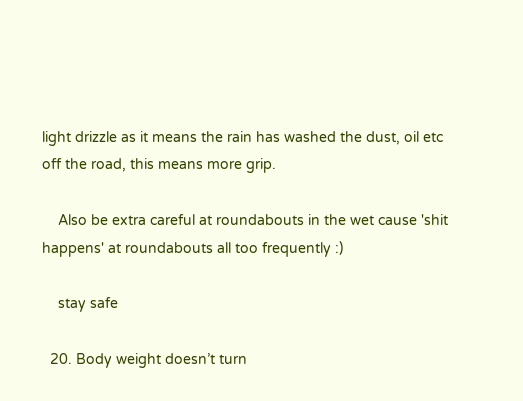light drizzle as it means the rain has washed the dust, oil etc off the road, this means more grip.

    Also be extra careful at roundabouts in the wet cause 'shit happens' at roundabouts all too frequently :)

    stay safe

  20. Body weight doesn’t turn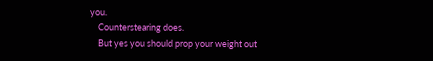you.
    Counterstearing does.
    But yes you should prop your weight out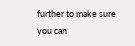further to make sure you can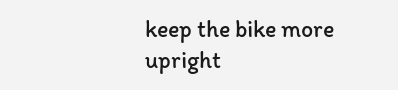keep the bike more upright